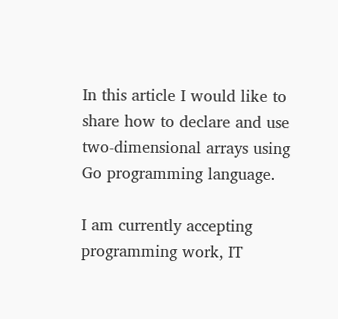In this article I would like to share how to declare and use two-dimensional arrays using Go programming language.

I am currently accepting programming work, IT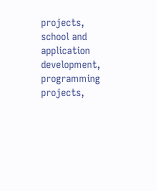projects, school and application development, programming projects,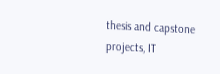thesis and capstone projects, IT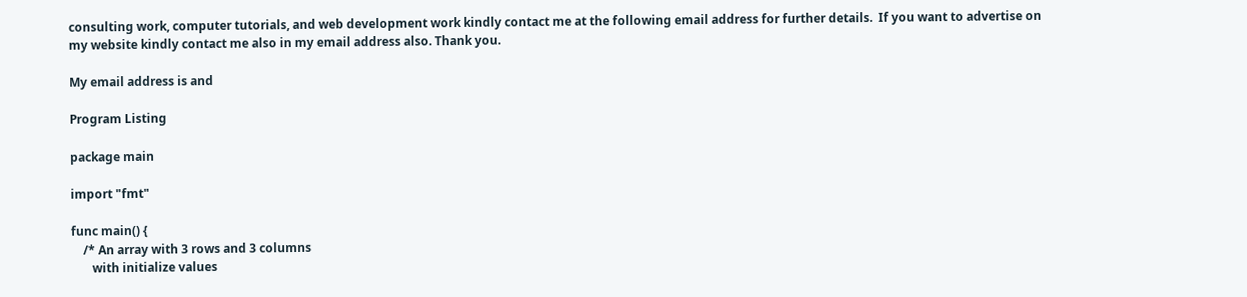consulting work, computer tutorials, and web development work kindly contact me at the following email address for further details.  If you want to advertise on my website kindly contact me also in my email address also. Thank you.

My email address is and

Program Listing

package main

import "fmt"

func main() {
    /* An array with 3 rows and 3 columns
       with initialize values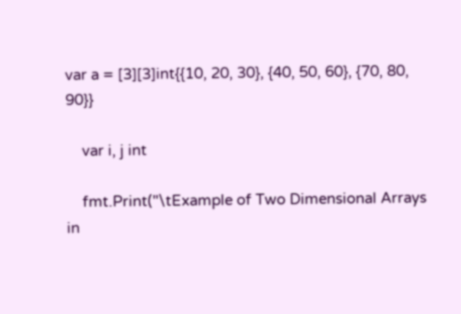var a = [3][3]int{{10, 20, 30}, {40, 50, 60}, {70, 80, 90}}

    var i, j int

    fmt.Print("\tExample of Two Dimensional Arrays in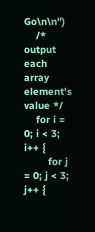Go\n\n")
    /* output each array element's value */
    for i = 0; i < 3; i++ {
        for j = 0; j < 3; j++ {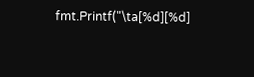fmt.Printf("\ta[%d][%d]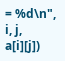= %d\n", i, j, a[i][j])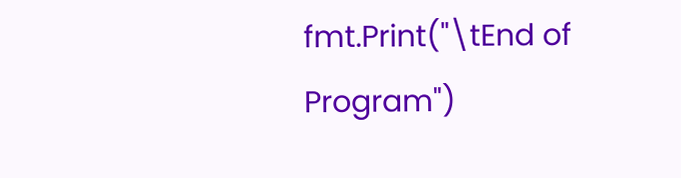fmt.Print("\tEnd of Program")